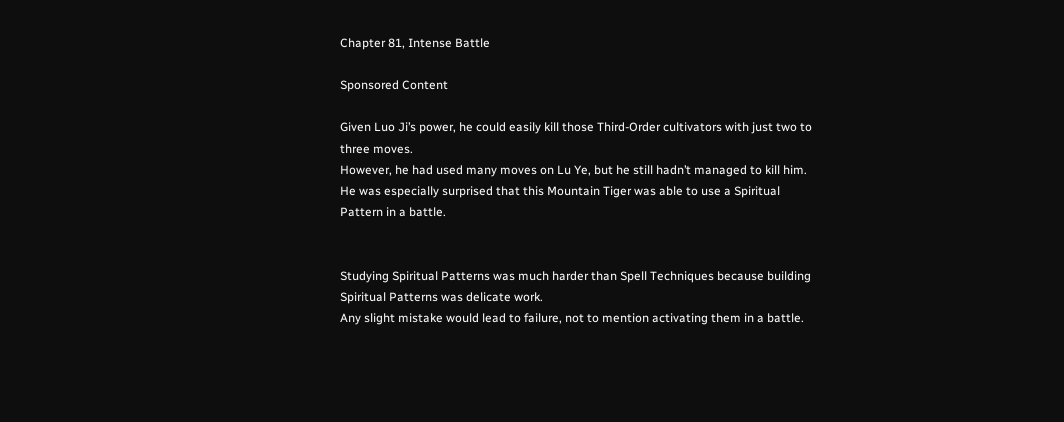Chapter 81, Intense Battle

Sponsored Content

Given Luo Ji’s power, he could easily kill those Third-Order cultivators with just two to three moves.
However, he had used many moves on Lu Ye, but he still hadn’t managed to kill him.
He was especially surprised that this Mountain Tiger was able to use a Spiritual Pattern in a battle.


Studying Spiritual Patterns was much harder than Spell Techniques because building Spiritual Patterns was delicate work.
Any slight mistake would lead to failure, not to mention activating them in a battle.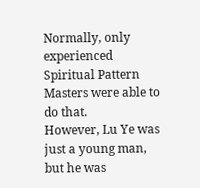Normally, only experienced Spiritual Pattern Masters were able to do that.
However, Lu Ye was just a young man, but he was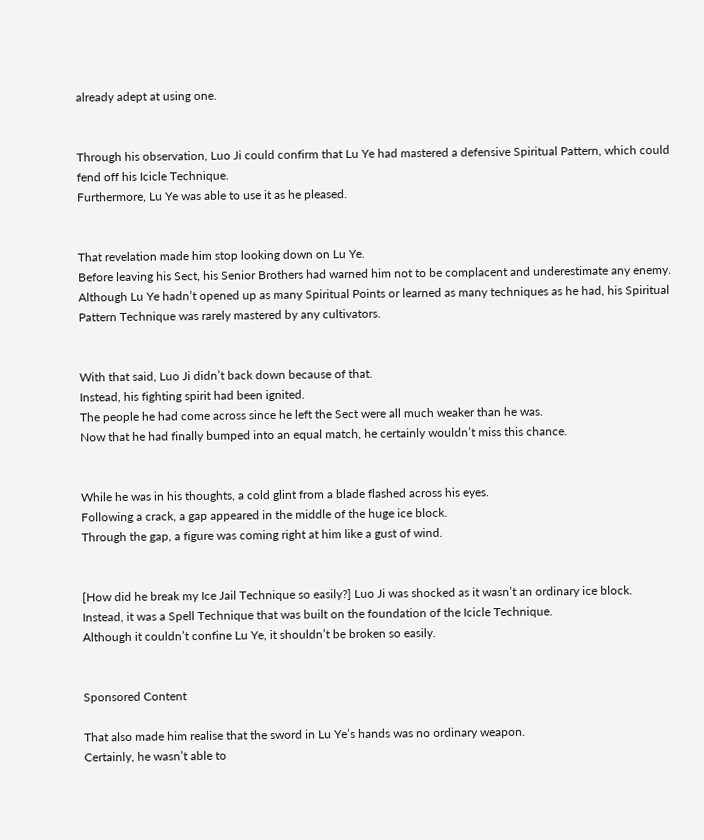already adept at using one.


Through his observation, Luo Ji could confirm that Lu Ye had mastered a defensive Spiritual Pattern, which could fend off his Icicle Technique.
Furthermore, Lu Ye was able to use it as he pleased.


That revelation made him stop looking down on Lu Ye.
Before leaving his Sect, his Senior Brothers had warned him not to be complacent and underestimate any enemy.
Although Lu Ye hadn’t opened up as many Spiritual Points or learned as many techniques as he had, his Spiritual Pattern Technique was rarely mastered by any cultivators.


With that said, Luo Ji didn’t back down because of that.
Instead, his fighting spirit had been ignited.
The people he had come across since he left the Sect were all much weaker than he was.
Now that he had finally bumped into an equal match, he certainly wouldn’t miss this chance.


While he was in his thoughts, a cold glint from a blade flashed across his eyes.
Following a crack, a gap appeared in the middle of the huge ice block.
Through the gap, a figure was coming right at him like a gust of wind.


[How did he break my Ice Jail Technique so easily?] Luo Ji was shocked as it wasn’t an ordinary ice block.
Instead, it was a Spell Technique that was built on the foundation of the Icicle Technique.
Although it couldn’t confine Lu Ye, it shouldn’t be broken so easily.


Sponsored Content

That also made him realise that the sword in Lu Ye’s hands was no ordinary weapon.
Certainly, he wasn’t able to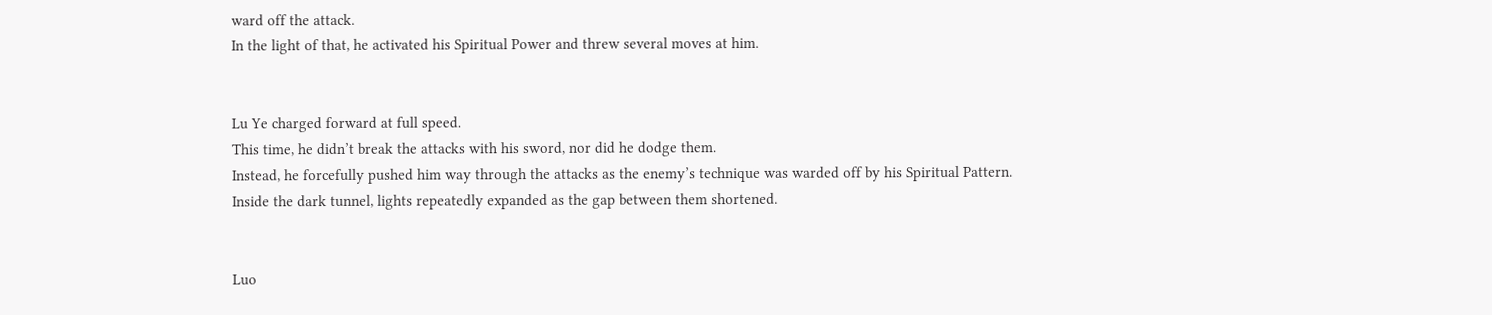ward off the attack.
In the light of that, he activated his Spiritual Power and threw several moves at him.


Lu Ye charged forward at full speed.
This time, he didn’t break the attacks with his sword, nor did he dodge them.
Instead, he forcefully pushed him way through the attacks as the enemy’s technique was warded off by his Spiritual Pattern.
Inside the dark tunnel, lights repeatedly expanded as the gap between them shortened.


Luo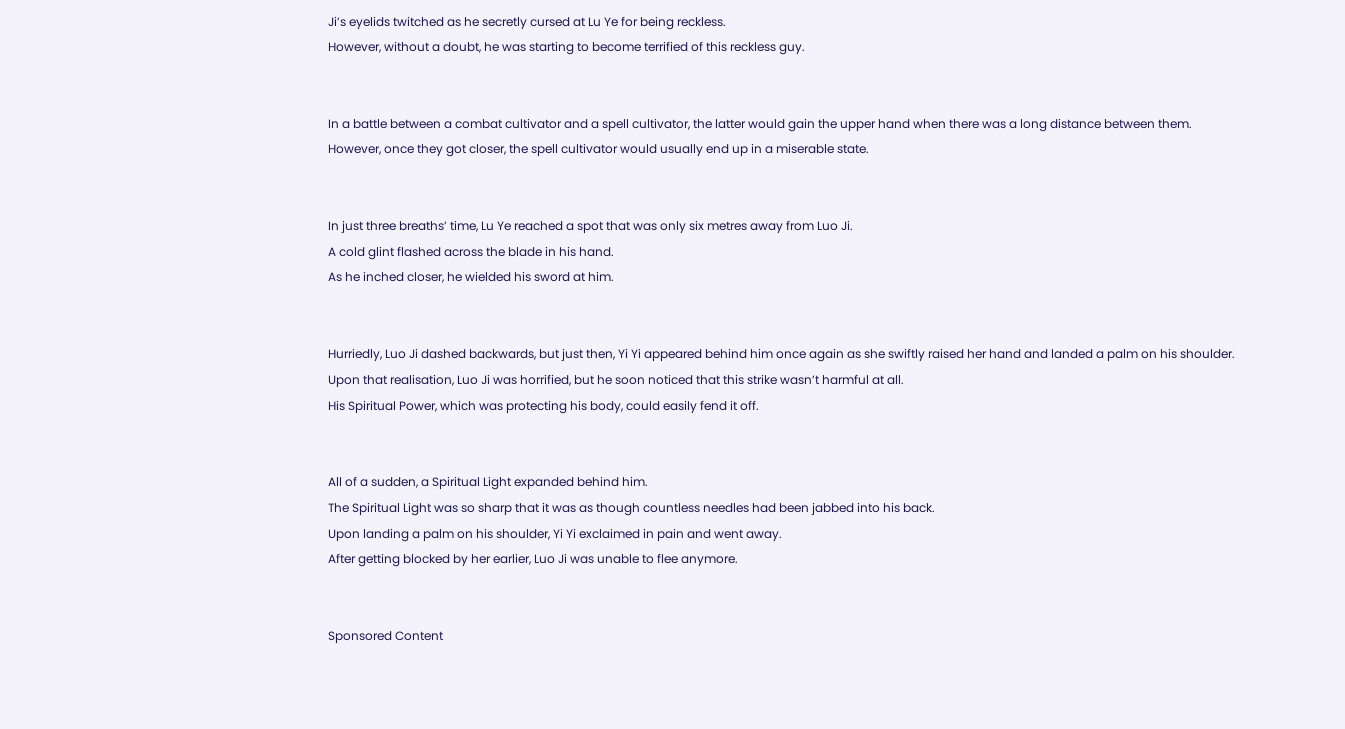Ji’s eyelids twitched as he secretly cursed at Lu Ye for being reckless.
However, without a doubt, he was starting to become terrified of this reckless guy.


In a battle between a combat cultivator and a spell cultivator, the latter would gain the upper hand when there was a long distance between them.
However, once they got closer, the spell cultivator would usually end up in a miserable state.


In just three breaths’ time, Lu Ye reached a spot that was only six metres away from Luo Ji.
A cold glint flashed across the blade in his hand.
As he inched closer, he wielded his sword at him.


Hurriedly, Luo Ji dashed backwards, but just then, Yi Yi appeared behind him once again as she swiftly raised her hand and landed a palm on his shoulder.
Upon that realisation, Luo Ji was horrified, but he soon noticed that this strike wasn’t harmful at all.
His Spiritual Power, which was protecting his body, could easily fend it off.


All of a sudden, a Spiritual Light expanded behind him.
The Spiritual Light was so sharp that it was as though countless needles had been jabbed into his back.
Upon landing a palm on his shoulder, Yi Yi exclaimed in pain and went away.
After getting blocked by her earlier, Luo Ji was unable to flee anymore.


Sponsored Content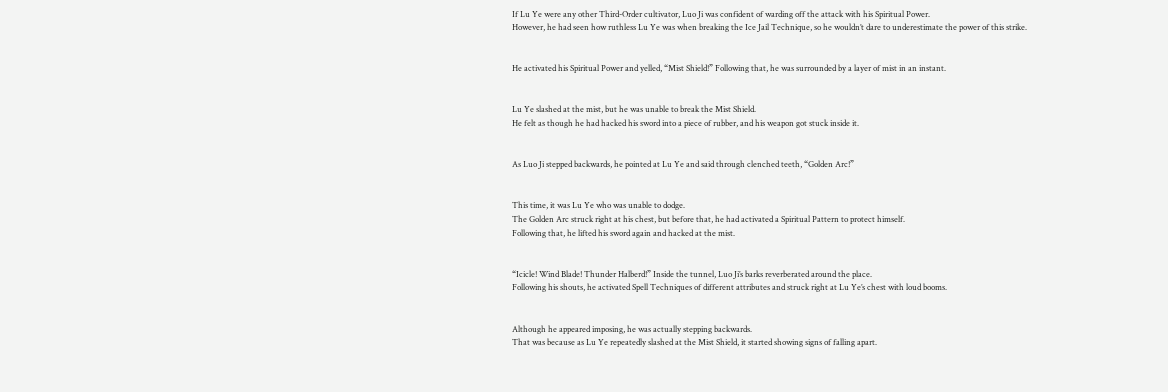If Lu Ye were any other Third-Order cultivator, Luo Ji was confident of warding off the attack with his Spiritual Power.
However, he had seen how ruthless Lu Ye was when breaking the Ice Jail Technique, so he wouldn’t dare to underestimate the power of this strike.


He activated his Spiritual Power and yelled, “Mist Shield!” Following that, he was surrounded by a layer of mist in an instant.


Lu Ye slashed at the mist, but he was unable to break the Mist Shield.
He felt as though he had hacked his sword into a piece of rubber, and his weapon got stuck inside it.


As Luo Ji stepped backwards, he pointed at Lu Ye and said through clenched teeth, “Golden Arc!”


This time, it was Lu Ye who was unable to dodge.
The Golden Arc struck right at his chest, but before that, he had activated a Spiritual Pattern to protect himself.
Following that, he lifted his sword again and hacked at the mist.


“Icicle! Wind Blade! Thunder Halberd!” Inside the tunnel, Luo Ji’s barks reverberated around the place.
Following his shouts, he activated Spell Techniques of different attributes and struck right at Lu Ye’s chest with loud booms.


Although he appeared imposing, he was actually stepping backwards.
That was because as Lu Ye repeatedly slashed at the Mist Shield, it started showing signs of falling apart.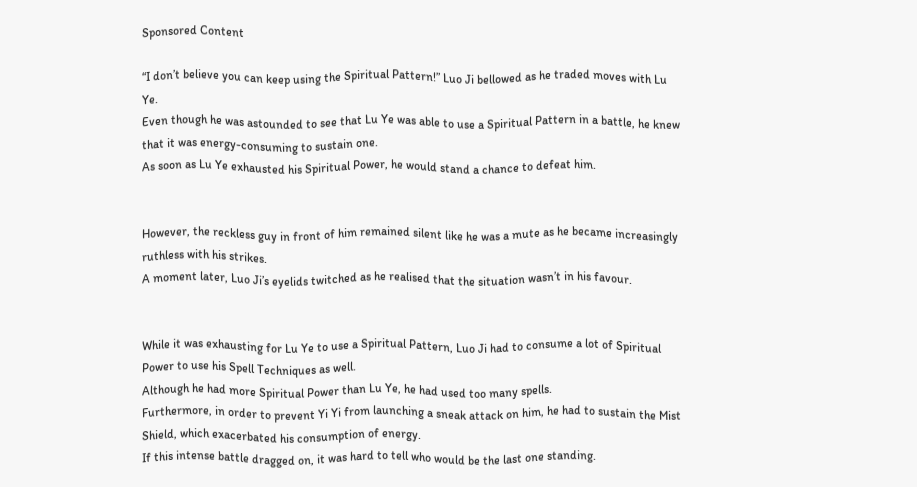Sponsored Content

“I don’t believe you can keep using the Spiritual Pattern!” Luo Ji bellowed as he traded moves with Lu Ye.
Even though he was astounded to see that Lu Ye was able to use a Spiritual Pattern in a battle, he knew that it was energy-consuming to sustain one.
As soon as Lu Ye exhausted his Spiritual Power, he would stand a chance to defeat him.


However, the reckless guy in front of him remained silent like he was a mute as he became increasingly ruthless with his strikes.
A moment later, Luo Ji’s eyelids twitched as he realised that the situation wasn’t in his favour.


While it was exhausting for Lu Ye to use a Spiritual Pattern, Luo Ji had to consume a lot of Spiritual Power to use his Spell Techniques as well.
Although he had more Spiritual Power than Lu Ye, he had used too many spells.
Furthermore, in order to prevent Yi Yi from launching a sneak attack on him, he had to sustain the Mist Shield, which exacerbated his consumption of energy.
If this intense battle dragged on, it was hard to tell who would be the last one standing.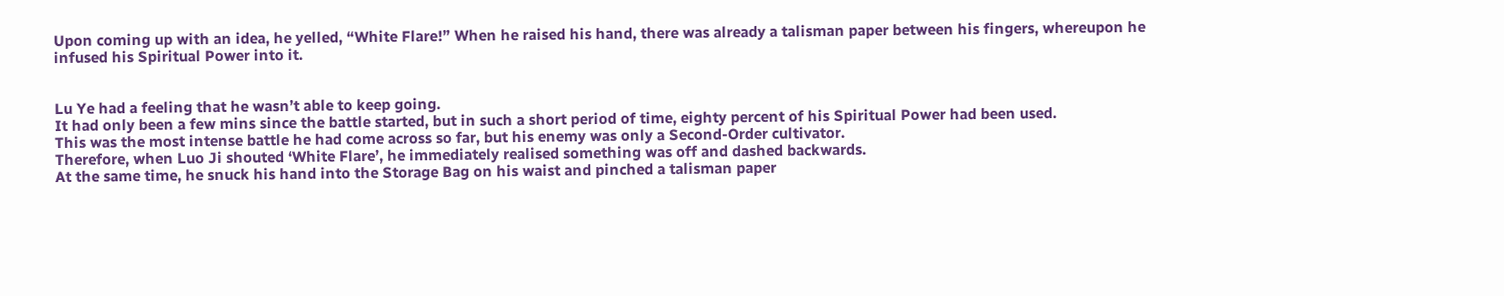Upon coming up with an idea, he yelled, “White Flare!” When he raised his hand, there was already a talisman paper between his fingers, whereupon he infused his Spiritual Power into it.


Lu Ye had a feeling that he wasn’t able to keep going.
It had only been a few mins since the battle started, but in such a short period of time, eighty percent of his Spiritual Power had been used.
This was the most intense battle he had come across so far, but his enemy was only a Second-Order cultivator.
Therefore, when Luo Ji shouted ‘White Flare’, he immediately realised something was off and dashed backwards.
At the same time, he snuck his hand into the Storage Bag on his waist and pinched a talisman paper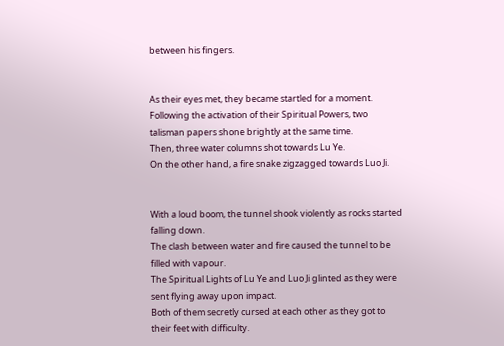between his fingers.


As their eyes met, they became startled for a moment.
Following the activation of their Spiritual Powers, two talisman papers shone brightly at the same time.
Then, three water columns shot towards Lu Ye.
On the other hand, a fire snake zigzagged towards Luo Ji.


With a loud boom, the tunnel shook violently as rocks started falling down.
The clash between water and fire caused the tunnel to be filled with vapour.
The Spiritual Lights of Lu Ye and Luo Ji glinted as they were sent flying away upon impact.
Both of them secretly cursed at each other as they got to their feet with difficulty.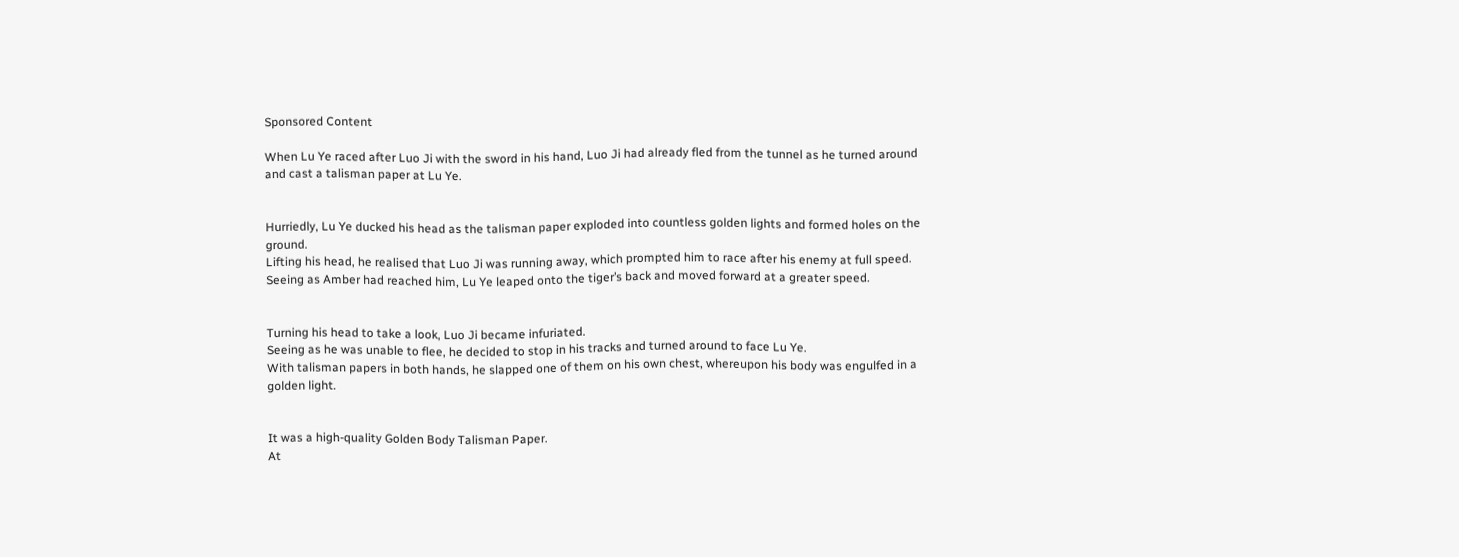Sponsored Content

When Lu Ye raced after Luo Ji with the sword in his hand, Luo Ji had already fled from the tunnel as he turned around and cast a talisman paper at Lu Ye.


Hurriedly, Lu Ye ducked his head as the talisman paper exploded into countless golden lights and formed holes on the ground.
Lifting his head, he realised that Luo Ji was running away, which prompted him to race after his enemy at full speed.
Seeing as Amber had reached him, Lu Ye leaped onto the tiger’s back and moved forward at a greater speed.


Turning his head to take a look, Luo Ji became infuriated.
Seeing as he was unable to flee, he decided to stop in his tracks and turned around to face Lu Ye.
With talisman papers in both hands, he slapped one of them on his own chest, whereupon his body was engulfed in a golden light.


It was a high-quality Golden Body Talisman Paper.
At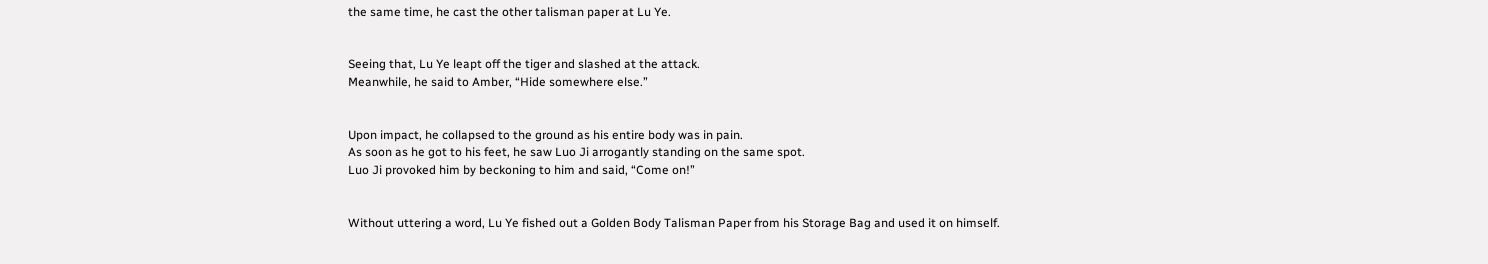the same time, he cast the other talisman paper at Lu Ye.


Seeing that, Lu Ye leapt off the tiger and slashed at the attack.
Meanwhile, he said to Amber, “Hide somewhere else.”


Upon impact, he collapsed to the ground as his entire body was in pain.
As soon as he got to his feet, he saw Luo Ji arrogantly standing on the same spot.
Luo Ji provoked him by beckoning to him and said, “Come on!”


Without uttering a word, Lu Ye fished out a Golden Body Talisman Paper from his Storage Bag and used it on himself.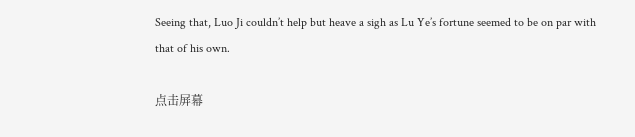Seeing that, Luo Ji couldn’t help but heave a sigh as Lu Ye’s fortune seemed to be on par with that of his own.

点击屏幕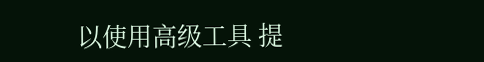以使用高级工具 提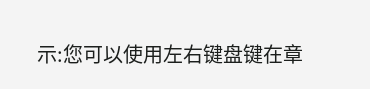示:您可以使用左右键盘键在章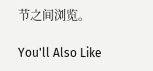节之间浏览。

You'll Also Like